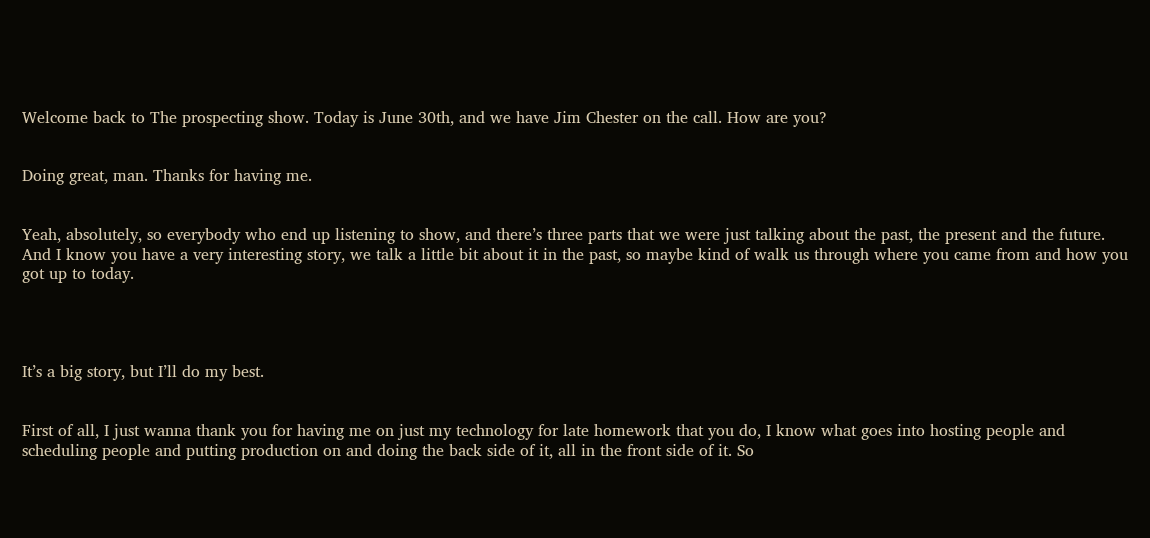Welcome back to The prospecting show. Today is June 30th, and we have Jim Chester on the call. How are you?


Doing great, man. Thanks for having me.


Yeah, absolutely, so everybody who end up listening to show, and there’s three parts that we were just talking about the past, the present and the future. And I know you have a very interesting story, we talk a little bit about it in the past, so maybe kind of walk us through where you came from and how you got up to today.




It’s a big story, but I’ll do my best.


First of all, I just wanna thank you for having me on just my technology for late homework that you do, I know what goes into hosting people and scheduling people and putting production on and doing the back side of it, all in the front side of it. So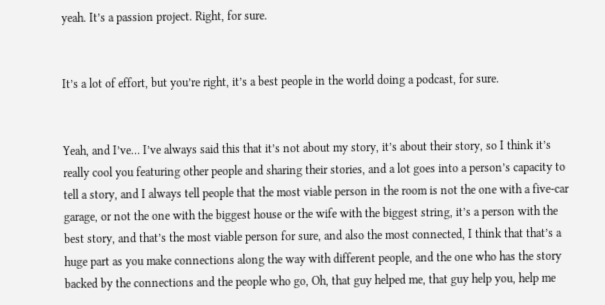yeah. It’s a passion project. Right, for sure.


It’s a lot of effort, but you’re right, it’s a best people in the world doing a podcast, for sure.


Yeah, and I’ve… I’ve always said this that it’s not about my story, it’s about their story, so I think it’s really cool you featuring other people and sharing their stories, and a lot goes into a person’s capacity to tell a story, and I always tell people that the most viable person in the room is not the one with a five-car garage, or not the one with the biggest house or the wife with the biggest string, it’s a person with the best story, and that’s the most viable person for sure, and also the most connected, I think that that’s a huge part as you make connections along the way with different people, and the one who has the story backed by the connections and the people who go, Oh, that guy helped me, that guy help you, help me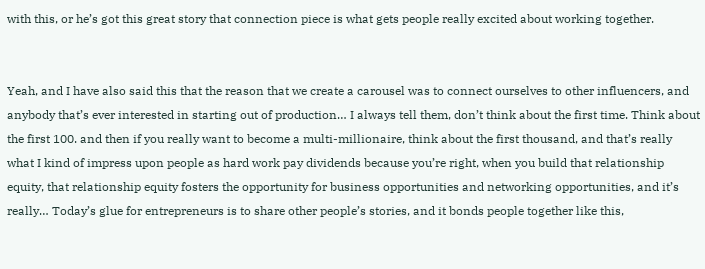with this, or he’s got this great story that connection piece is what gets people really excited about working together.


Yeah, and I have also said this that the reason that we create a carousel was to connect ourselves to other influencers, and anybody that’s ever interested in starting out of production… I always tell them, don’t think about the first time. Think about the first 100. and then if you really want to become a multi-millionaire, think about the first thousand, and that’s really what I kind of impress upon people as hard work pay dividends because you’re right, when you build that relationship equity, that relationship equity fosters the opportunity for business opportunities and networking opportunities, and it’s really… Today’s glue for entrepreneurs is to share other people’s stories, and it bonds people together like this,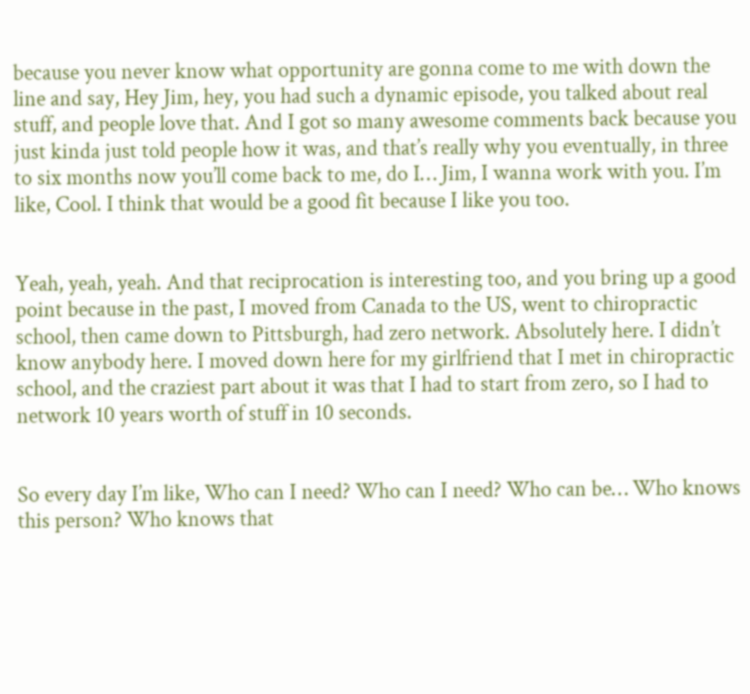because you never know what opportunity are gonna come to me with down the line and say, Hey Jim, hey, you had such a dynamic episode, you talked about real stuff, and people love that. And I got so many awesome comments back because you just kinda just told people how it was, and that’s really why you eventually, in three to six months now you’ll come back to me, do I… Jim, I wanna work with you. I’m like, Cool. I think that would be a good fit because I like you too.


Yeah, yeah, yeah. And that reciprocation is interesting too, and you bring up a good point because in the past, I moved from Canada to the US, went to chiropractic school, then came down to Pittsburgh, had zero network. Absolutely here. I didn’t know anybody here. I moved down here for my girlfriend that I met in chiropractic school, and the craziest part about it was that I had to start from zero, so I had to network 10 years worth of stuff in 10 seconds.


So every day I’m like, Who can I need? Who can I need? Who can be… Who knows this person? Who knows that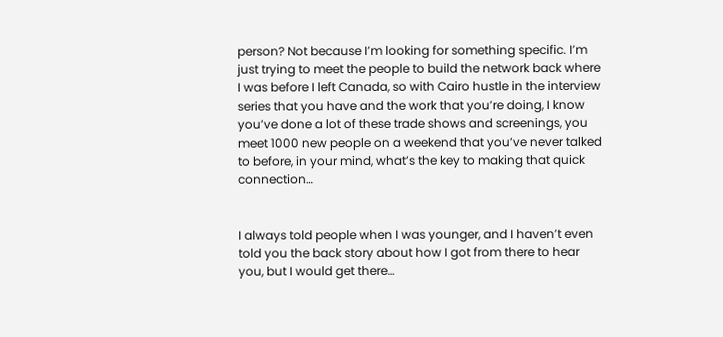person? Not because I’m looking for something specific. I’m just trying to meet the people to build the network back where I was before I left Canada, so with Cairo hustle in the interview series that you have and the work that you’re doing, I know you’ve done a lot of these trade shows and screenings, you meet 1000 new people on a weekend that you’ve never talked to before, in your mind, what’s the key to making that quick connection…


I always told people when I was younger, and I haven’t even told you the back story about how I got from there to hear you, but I would get there…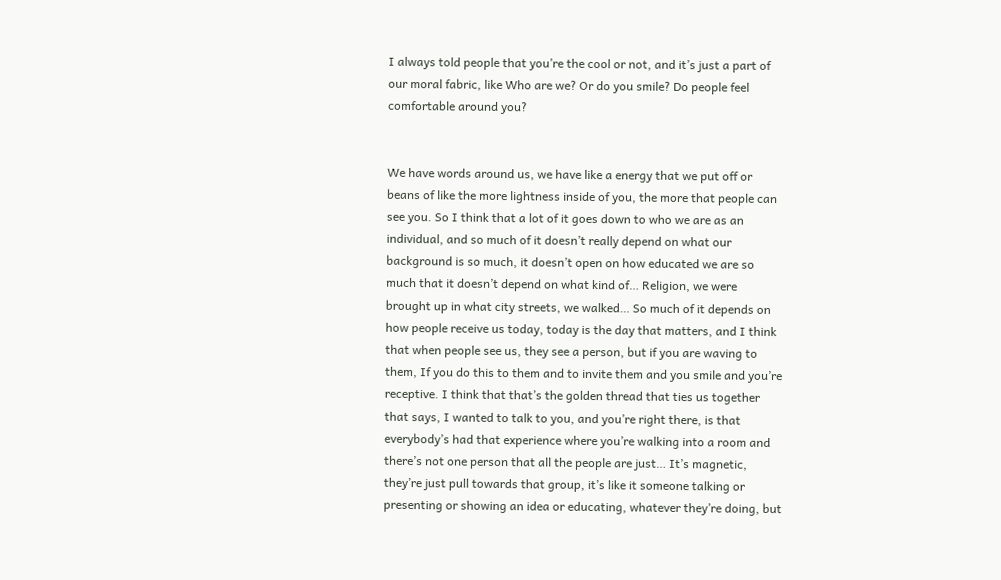I always told people that you’re the cool or not, and it’s just a part of our moral fabric, like Who are we? Or do you smile? Do people feel comfortable around you?


We have words around us, we have like a energy that we put off or beans of like the more lightness inside of you, the more that people can see you. So I think that a lot of it goes down to who we are as an individual, and so much of it doesn’t really depend on what our background is so much, it doesn’t open on how educated we are so much that it doesn’t depend on what kind of… Religion, we were brought up in what city streets, we walked… So much of it depends on how people receive us today, today is the day that matters, and I think that when people see us, they see a person, but if you are waving to them, If you do this to them and to invite them and you smile and you’re receptive. I think that that’s the golden thread that ties us together that says, I wanted to talk to you, and you’re right there, is that everybody’s had that experience where you’re walking into a room and there’s not one person that all the people are just… It’s magnetic, they’re just pull towards that group, it’s like it someone talking or presenting or showing an idea or educating, whatever they’re doing, but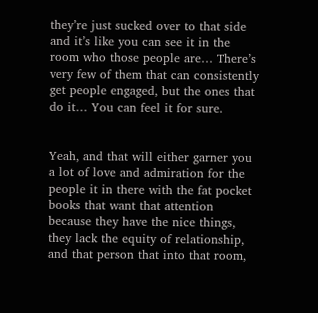they’re just sucked over to that side and it’s like you can see it in the room who those people are… There’s very few of them that can consistently get people engaged, but the ones that do it… You can feel it for sure.


Yeah, and that will either garner you a lot of love and admiration for the people it in there with the fat pocket books that want that attention because they have the nice things, they lack the equity of relationship, and that person that into that room,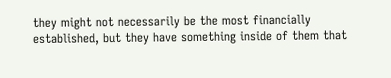they might not necessarily be the most financially established, but they have something inside of them that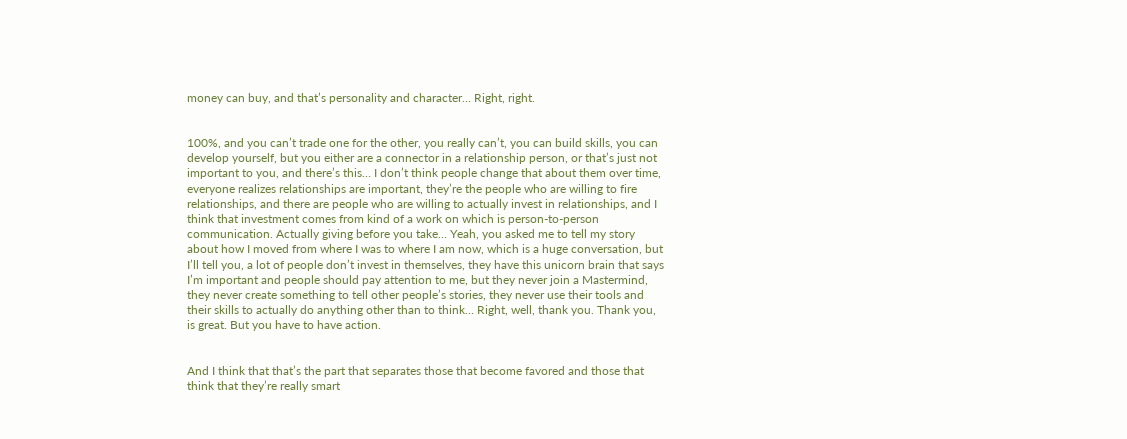money can buy, and that’s personality and character… Right, right.


100%, and you can’t trade one for the other, you really can’t, you can build skills, you can develop yourself, but you either are a connector in a relationship person, or that’s just not important to you, and there’s this… I don’t think people change that about them over time, everyone realizes relationships are important, they’re the people who are willing to fire relationships, and there are people who are willing to actually invest in relationships, and I think that investment comes from kind of a work on which is person-to-person communication. Actually giving before you take… Yeah, you asked me to tell my story about how I moved from where I was to where I am now, which is a huge conversation, but I’ll tell you, a lot of people don’t invest in themselves, they have this unicorn brain that says I’m important and people should pay attention to me, but they never join a Mastermind, they never create something to tell other people’s stories, they never use their tools and their skills to actually do anything other than to think… Right, well, thank you. Thank you, is great. But you have to have action.


And I think that that’s the part that separates those that become favored and those that think that they’re really smart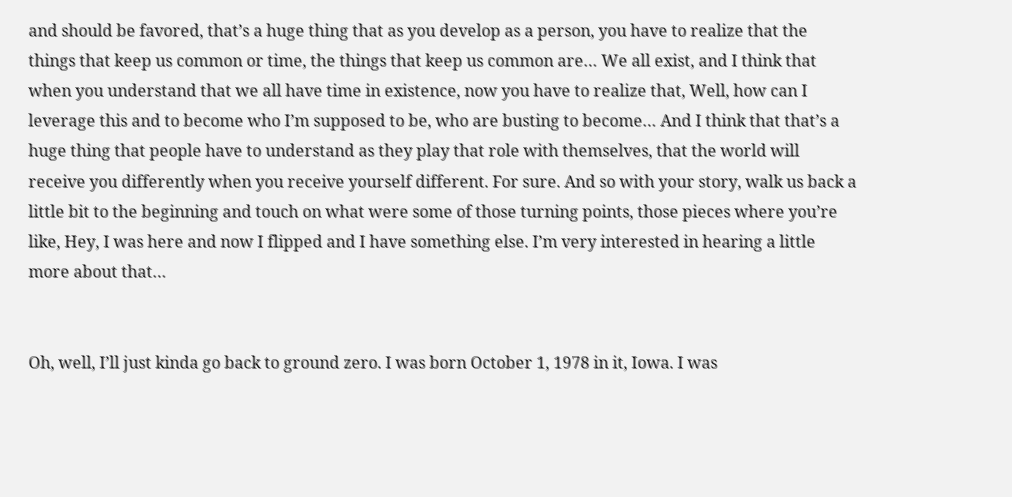and should be favored, that’s a huge thing that as you develop as a person, you have to realize that the things that keep us common or time, the things that keep us common are… We all exist, and I think that when you understand that we all have time in existence, now you have to realize that, Well, how can I leverage this and to become who I’m supposed to be, who are busting to become… And I think that that’s a huge thing that people have to understand as they play that role with themselves, that the world will receive you differently when you receive yourself different. For sure. And so with your story, walk us back a little bit to the beginning and touch on what were some of those turning points, those pieces where you’re like, Hey, I was here and now I flipped and I have something else. I’m very interested in hearing a little more about that…


Oh, well, I’ll just kinda go back to ground zero. I was born October 1, 1978 in it, Iowa. I was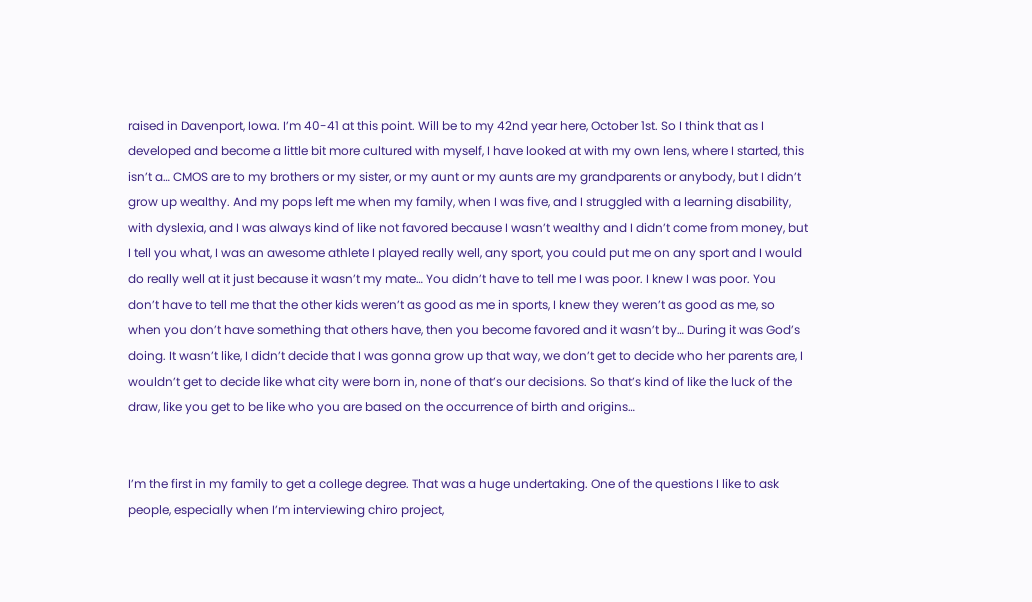raised in Davenport, Iowa. I’m 40-41 at this point. Will be to my 42nd year here, October 1st. So I think that as I developed and become a little bit more cultured with myself, I have looked at with my own lens, where I started, this isn’t a… CMOS are to my brothers or my sister, or my aunt or my aunts are my grandparents or anybody, but I didn’t grow up wealthy. And my pops left me when my family, when I was five, and I struggled with a learning disability, with dyslexia, and I was always kind of like not favored because I wasn’t wealthy and I didn’t come from money, but I tell you what, I was an awesome athlete I played really well, any sport, you could put me on any sport and I would do really well at it just because it wasn’t my mate… You didn’t have to tell me I was poor. I knew I was poor. You don’t have to tell me that the other kids weren’t as good as me in sports, I knew they weren’t as good as me, so when you don’t have something that others have, then you become favored and it wasn’t by… During it was God’s doing. It wasn’t like, I didn’t decide that I was gonna grow up that way, we don’t get to decide who her parents are, I wouldn’t get to decide like what city were born in, none of that’s our decisions. So that’s kind of like the luck of the draw, like you get to be like who you are based on the occurrence of birth and origins…


I’m the first in my family to get a college degree. That was a huge undertaking. One of the questions I like to ask people, especially when I’m interviewing chiro project,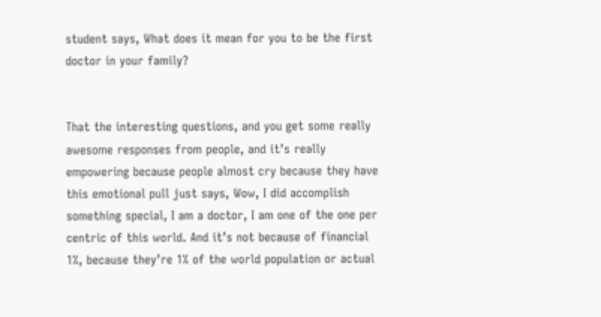student says, What does it mean for you to be the first doctor in your family?


That the interesting questions, and you get some really awesome responses from people, and it’s really empowering because people almost cry because they have this emotional pull just says, Wow, I did accomplish something special, I am a doctor, I am one of the one per centric of this world. And it’s not because of financial 1%, because they’re 1% of the world population or actual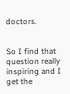doctors.


So I find that question really inspiring and I get the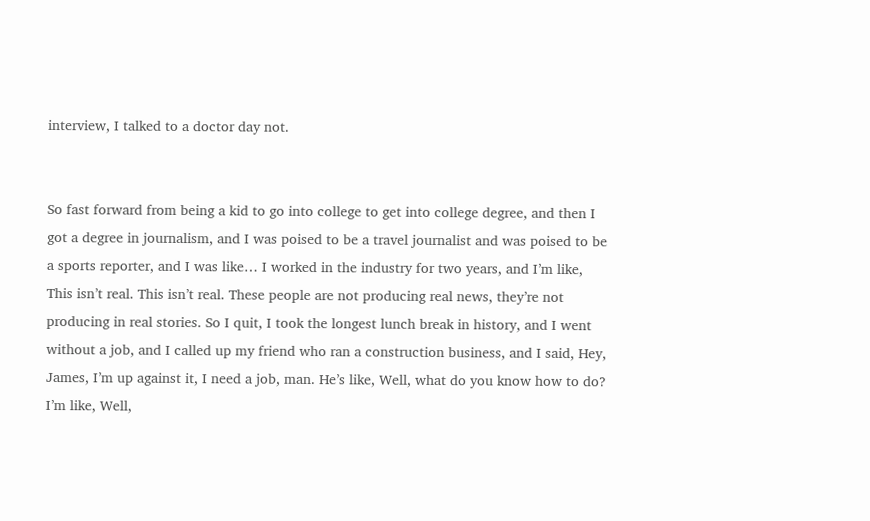interview, I talked to a doctor day not.


So fast forward from being a kid to go into college to get into college degree, and then I got a degree in journalism, and I was poised to be a travel journalist and was poised to be a sports reporter, and I was like… I worked in the industry for two years, and I’m like, This isn’t real. This isn’t real. These people are not producing real news, they’re not producing in real stories. So I quit, I took the longest lunch break in history, and I went without a job, and I called up my friend who ran a construction business, and I said, Hey, James, I’m up against it, I need a job, man. He’s like, Well, what do you know how to do? I’m like, Well,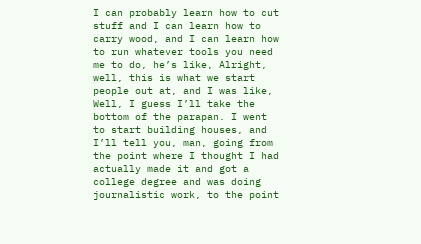I can probably learn how to cut stuff and I can learn how to carry wood, and I can learn how to run whatever tools you need me to do, he’s like, Alright, well, this is what we start people out at, and I was like, Well, I guess I’ll take the bottom of the parapan. I went to start building houses, and I’ll tell you, man, going from the point where I thought I had actually made it and got a college degree and was doing journalistic work, to the point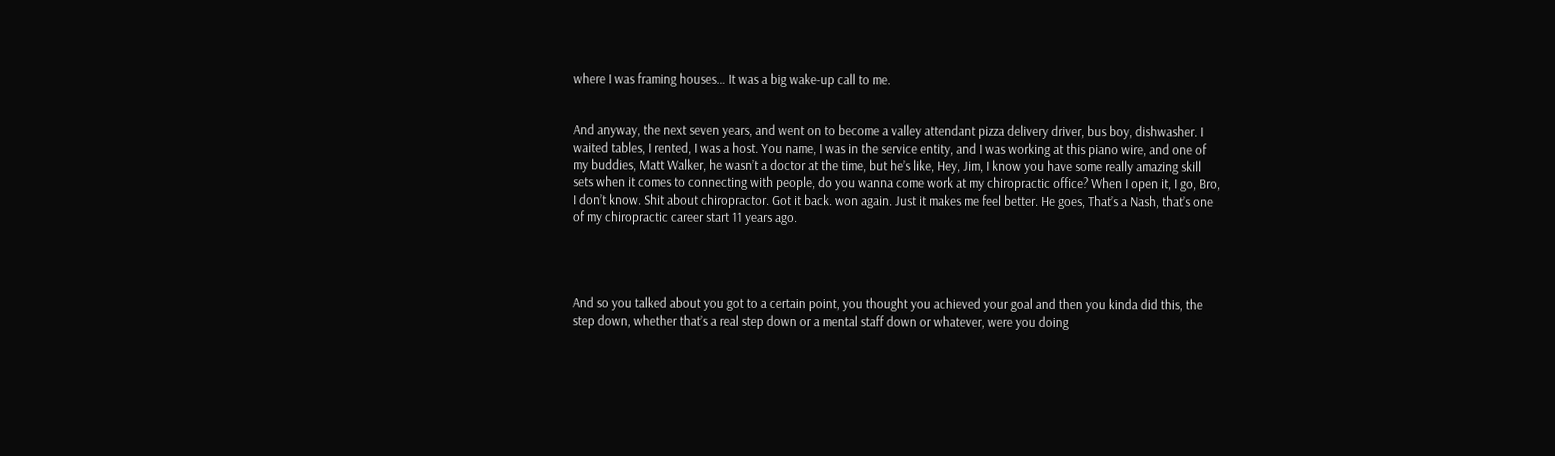where I was framing houses… It was a big wake-up call to me.


And anyway, the next seven years, and went on to become a valley attendant pizza delivery driver, bus boy, dishwasher. I waited tables, I rented, I was a host. You name, I was in the service entity, and I was working at this piano wire, and one of my buddies, Matt Walker, he wasn’t a doctor at the time, but he’s like, Hey, Jim, I know you have some really amazing skill sets when it comes to connecting with people, do you wanna come work at my chiropractic office? When I open it, I go, Bro, I don’t know. Shit about chiropractor. Got it back. won again. Just it makes me feel better. He goes, That’s a Nash, that’s one of my chiropractic career start 11 years ago.




And so you talked about you got to a certain point, you thought you achieved your goal and then you kinda did this, the step down, whether that’s a real step down or a mental staff down or whatever, were you doing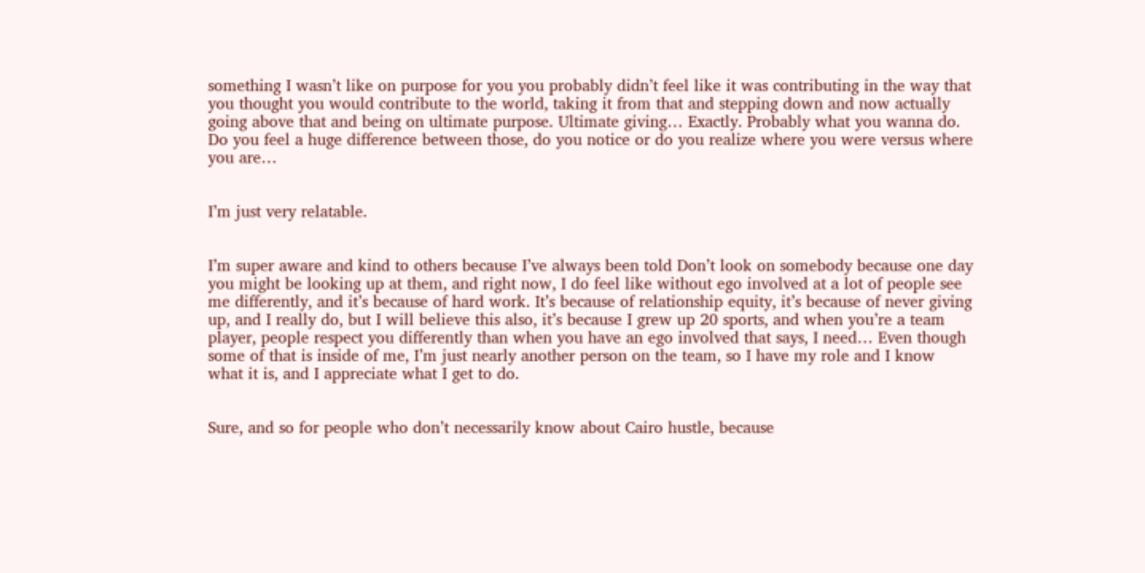something I wasn’t like on purpose for you you probably didn’t feel like it was contributing in the way that you thought you would contribute to the world, taking it from that and stepping down and now actually going above that and being on ultimate purpose. Ultimate giving… Exactly. Probably what you wanna do. Do you feel a huge difference between those, do you notice or do you realize where you were versus where you are…


I’m just very relatable.


I’m super aware and kind to others because I’ve always been told Don’t look on somebody because one day you might be looking up at them, and right now, I do feel like without ego involved at a lot of people see me differently, and it’s because of hard work. It’s because of relationship equity, it’s because of never giving up, and I really do, but I will believe this also, it’s because I grew up 20 sports, and when you’re a team player, people respect you differently than when you have an ego involved that says, I need… Even though some of that is inside of me, I’m just nearly another person on the team, so I have my role and I know what it is, and I appreciate what I get to do.


Sure, and so for people who don’t necessarily know about Cairo hustle, because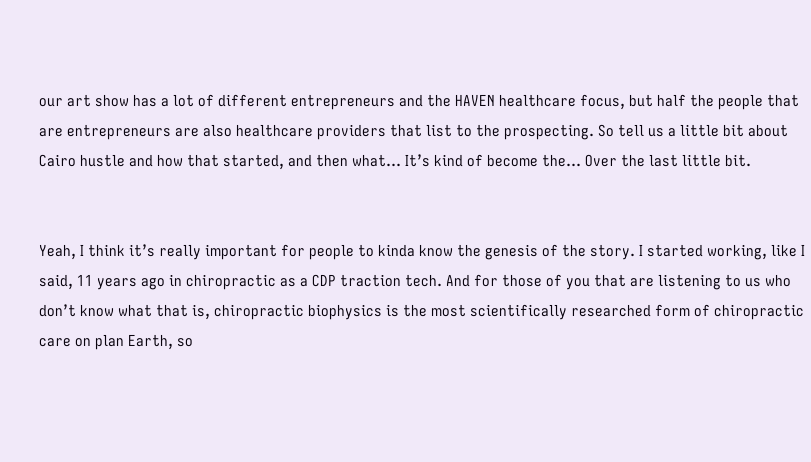our art show has a lot of different entrepreneurs and the HAVEN healthcare focus, but half the people that are entrepreneurs are also healthcare providers that list to the prospecting. So tell us a little bit about Cairo hustle and how that started, and then what… It’s kind of become the… Over the last little bit.


Yeah, I think it’s really important for people to kinda know the genesis of the story. I started working, like I said, 11 years ago in chiropractic as a CDP traction tech. And for those of you that are listening to us who don’t know what that is, chiropractic biophysics is the most scientifically researched form of chiropractic care on plan Earth, so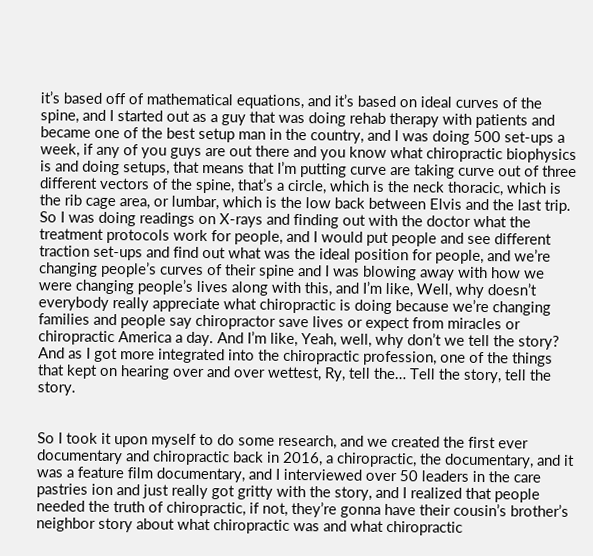it’s based off of mathematical equations, and it’s based on ideal curves of the spine, and I started out as a guy that was doing rehab therapy with patients and became one of the best setup man in the country, and I was doing 500 set-ups a week, if any of you guys are out there and you know what chiropractic biophysics is and doing setups, that means that I’m putting curve are taking curve out of three different vectors of the spine, that’s a circle, which is the neck thoracic, which is the rib cage area, or lumbar, which is the low back between Elvis and the last trip. So I was doing readings on X-rays and finding out with the doctor what the treatment protocols work for people, and I would put people and see different traction set-ups and find out what was the ideal position for people, and we’re changing people’s curves of their spine and I was blowing away with how we were changing people’s lives along with this, and I’m like, Well, why doesn’t everybody really appreciate what chiropractic is doing because we’re changing families and people say chiropractor save lives or expect from miracles or chiropractic America a day. And I’m like, Yeah, well, why don’t we tell the story? And as I got more integrated into the chiropractic profession, one of the things that kept on hearing over and over wettest, Ry, tell the… Tell the story, tell the story.


So I took it upon myself to do some research, and we created the first ever documentary and chiropractic back in 2016, a chiropractic, the documentary, and it was a feature film documentary, and I interviewed over 50 leaders in the care pastries ion and just really got gritty with the story, and I realized that people needed the truth of chiropractic, if not, they’re gonna have their cousin’s brother’s neighbor story about what chiropractic was and what chiropractic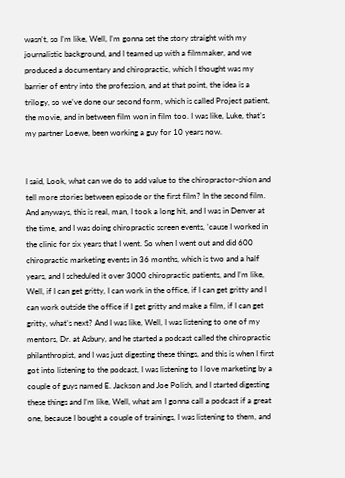wasn’t, so I’m like, Well, I’m gonna set the story straight with my journalistic background, and I teamed up with a filmmaker, and we produced a documentary and chiropractic, which I thought was my barrier of entry into the profession, and at that point, the idea is a trilogy, so we’ve done our second form, which is called Project patient, the movie, and in between film won in film too. I was like, Luke, that’s my partner Loewe, been working a guy for 10 years now.


I said, Look, what can we do to add value to the chiropractor-shion and tell more stories between episode or the first film? In the second film. And anyways, this is real, man, I took a long hit, and I was in Denver at the time, and I was doing chiropractic screen events, ’cause I worked in the clinic for six years that I went. So when I went out and did 600 chiropractic marketing events in 36 months, which is two and a half years, and I scheduled it over 3000 chiropractic patients, and I’m like, Well, if I can get gritty, I can work in the office, if I can get gritty and I can work outside the office if I get gritty and make a film, if I can get gritty, what’s next? And I was like, Well, I was listening to one of my mentors, Dr. at Asbury, and he started a podcast called the chiropractic philanthropist, and I was just digesting these things, and this is when I first got into listening to the podcast, I was listening to I love marketing by a couple of guys named E. Jackson and Joe Polish, and I started digesting these things and I’m like, Well, what am I gonna call a podcast if a great one, because I bought a couple of trainings, I was listening to them, and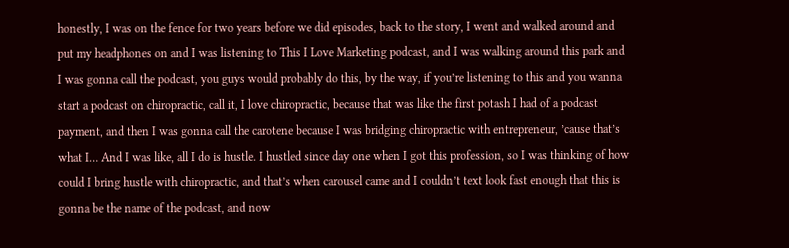honestly, I was on the fence for two years before we did episodes, back to the story, I went and walked around and put my headphones on and I was listening to This I Love Marketing podcast, and I was walking around this park and I was gonna call the podcast, you guys would probably do this, by the way, if you’re listening to this and you wanna start a podcast on chiropractic, call it, I love chiropractic, because that was like the first potash I had of a podcast payment, and then I was gonna call the carotene because I was bridging chiropractic with entrepreneur, ’cause that’s what I… And I was like, all I do is hustle. I hustled since day one when I got this profession, so I was thinking of how could I bring hustle with chiropractic, and that’s when carousel came and I couldn’t text look fast enough that this is gonna be the name of the podcast, and now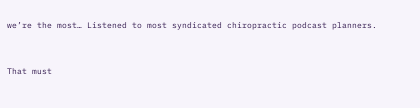we’re the most… Listened to most syndicated chiropractic podcast planners.


That must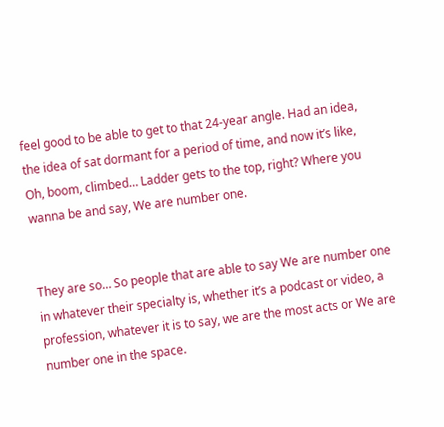feel good to be able to get to that 24-year angle. Had an idea, the idea of sat dormant for a period of time, and now it’s like, Oh, boom, climbed… Ladder gets to the top, right? Where you wanna be and say, We are number one.


They are so… So people that are able to say We are number one in whatever their specialty is, whether it’s a podcast or video, a profession, whatever it is to say, we are the most acts or We are number one in the space.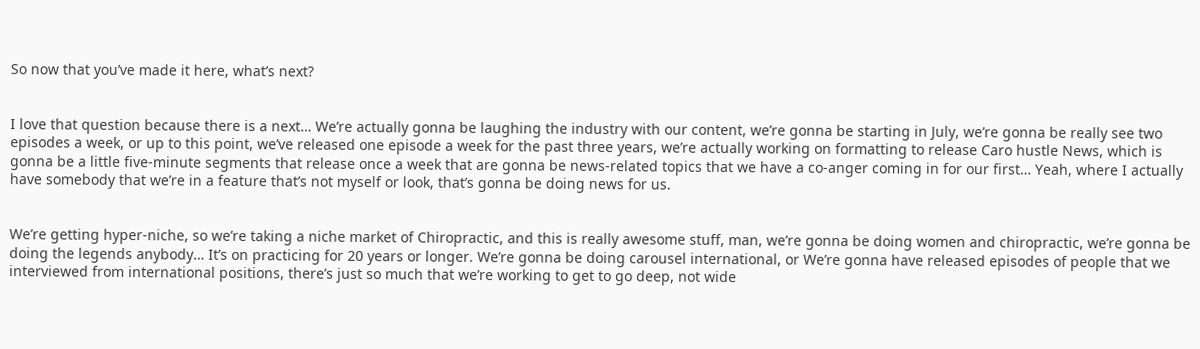So now that you’ve made it here, what’s next?


I love that question because there is a next… We’re actually gonna be laughing the industry with our content, we’re gonna be starting in July, we’re gonna be really see two episodes a week, or up to this point, we’ve released one episode a week for the past three years, we’re actually working on formatting to release Caro hustle News, which is gonna be a little five-minute segments that release once a week that are gonna be news-related topics that we have a co-anger coming in for our first… Yeah, where I actually have somebody that we’re in a feature that’s not myself or look, that’s gonna be doing news for us.


We’re getting hyper-niche, so we’re taking a niche market of Chiropractic, and this is really awesome stuff, man, we’re gonna be doing women and chiropractic, we’re gonna be doing the legends anybody… It’s on practicing for 20 years or longer. We’re gonna be doing carousel international, or We’re gonna have released episodes of people that we interviewed from international positions, there’s just so much that we’re working to get to go deep, not wide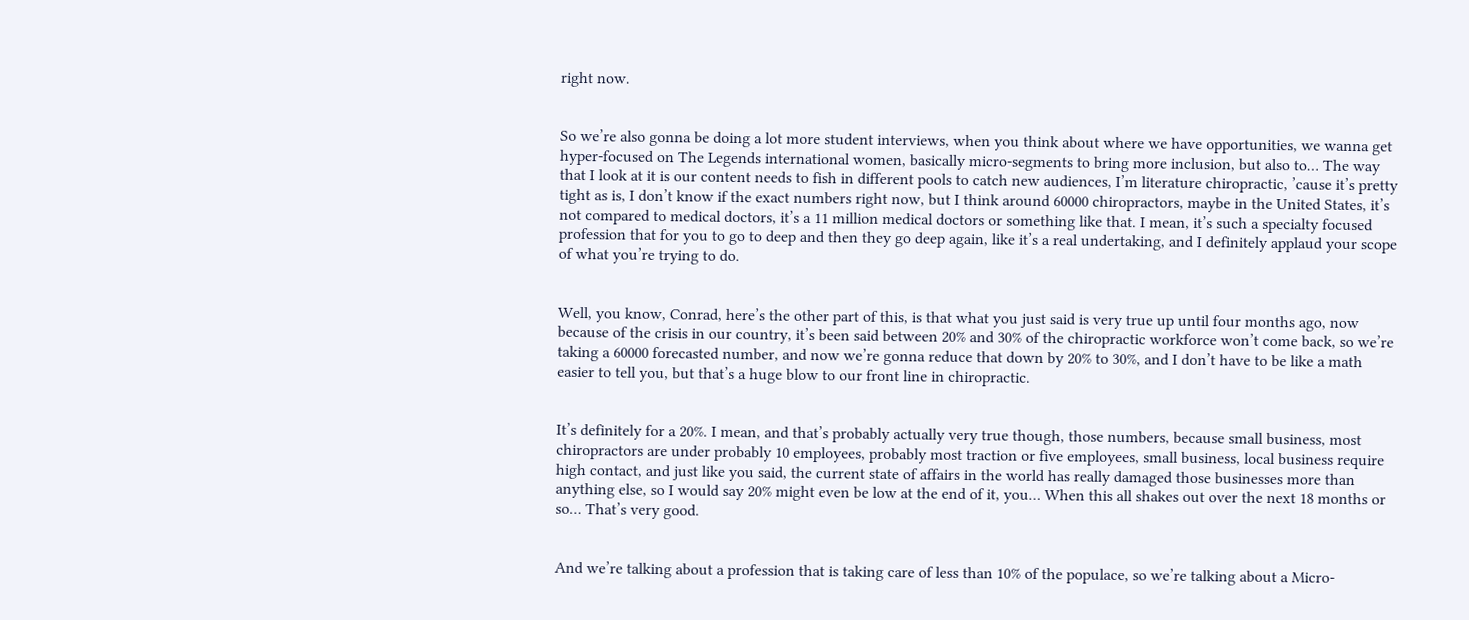right now.


So we’re also gonna be doing a lot more student interviews, when you think about where we have opportunities, we wanna get hyper-focused on The Legends international women, basically micro-segments to bring more inclusion, but also to… The way that I look at it is our content needs to fish in different pools to catch new audiences, I’m literature chiropractic, ’cause it’s pretty tight as is, I don’t know if the exact numbers right now, but I think around 60000 chiropractors, maybe in the United States, it’s not compared to medical doctors, it’s a 11 million medical doctors or something like that. I mean, it’s such a specialty focused profession that for you to go to deep and then they go deep again, like it’s a real undertaking, and I definitely applaud your scope of what you’re trying to do.


Well, you know, Conrad, here’s the other part of this, is that what you just said is very true up until four months ago, now because of the crisis in our country, it’s been said between 20% and 30% of the chiropractic workforce won’t come back, so we’re taking a 60000 forecasted number, and now we’re gonna reduce that down by 20% to 30%, and I don’t have to be like a math easier to tell you, but that’s a huge blow to our front line in chiropractic.


It’s definitely for a 20%. I mean, and that’s probably actually very true though, those numbers, because small business, most chiropractors are under probably 10 employees, probably most traction or five employees, small business, local business require high contact, and just like you said, the current state of affairs in the world has really damaged those businesses more than anything else, so I would say 20% might even be low at the end of it, you… When this all shakes out over the next 18 months or so… That’s very good.


And we’re talking about a profession that is taking care of less than 10% of the populace, so we’re talking about a Micro-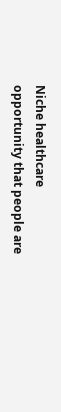Niche healthcare opportunity that people are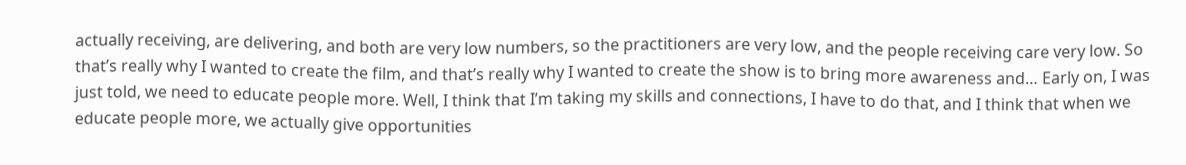actually receiving, are delivering, and both are very low numbers, so the practitioners are very low, and the people receiving care very low. So that’s really why I wanted to create the film, and that’s really why I wanted to create the show is to bring more awareness and… Early on, I was just told, we need to educate people more. Well, I think that I’m taking my skills and connections, I have to do that, and I think that when we educate people more, we actually give opportunities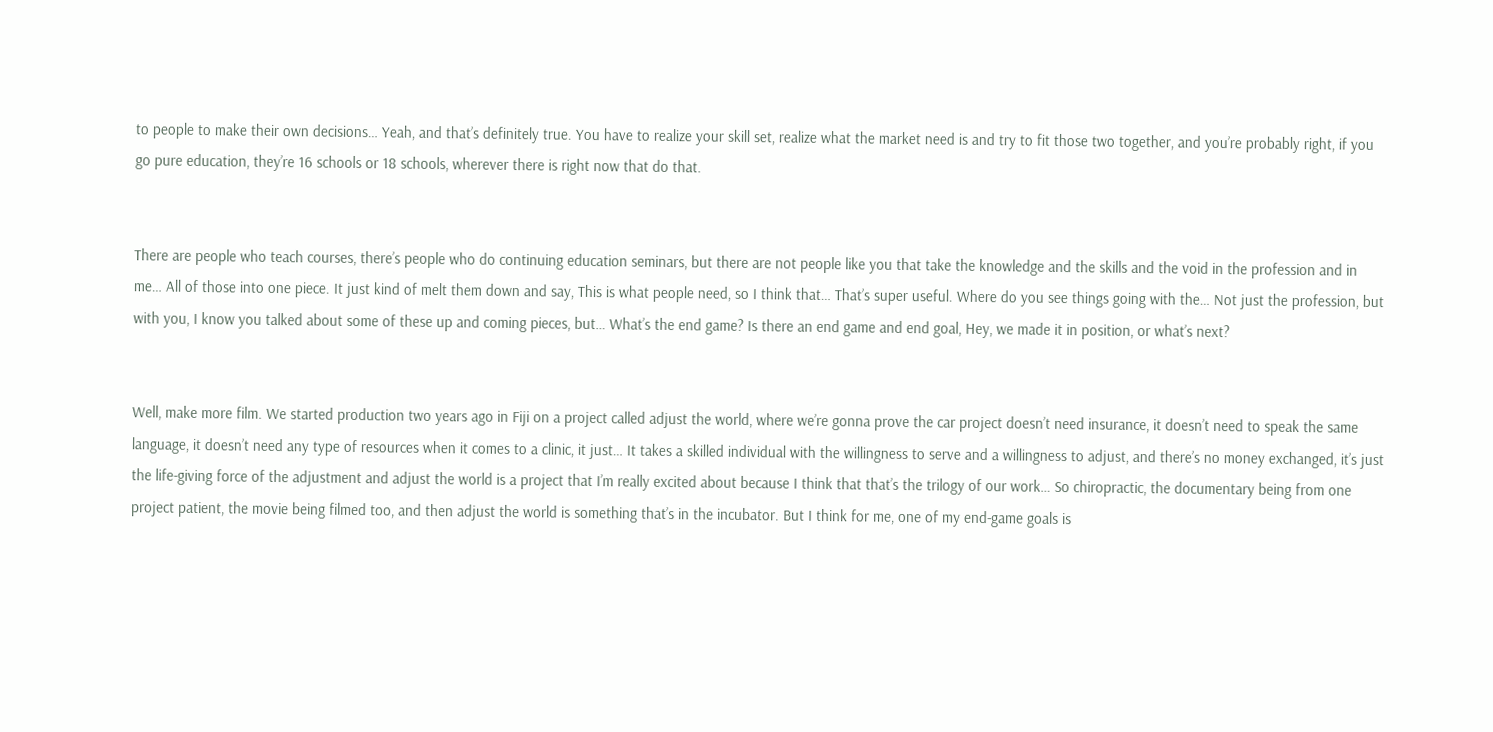to people to make their own decisions… Yeah, and that’s definitely true. You have to realize your skill set, realize what the market need is and try to fit those two together, and you’re probably right, if you go pure education, they’re 16 schools or 18 schools, wherever there is right now that do that.


There are people who teach courses, there’s people who do continuing education seminars, but there are not people like you that take the knowledge and the skills and the void in the profession and in me… All of those into one piece. It just kind of melt them down and say, This is what people need, so I think that… That’s super useful. Where do you see things going with the… Not just the profession, but with you, I know you talked about some of these up and coming pieces, but… What’s the end game? Is there an end game and end goal, Hey, we made it in position, or what’s next?


Well, make more film. We started production two years ago in Fiji on a project called adjust the world, where we’re gonna prove the car project doesn’t need insurance, it doesn’t need to speak the same language, it doesn’t need any type of resources when it comes to a clinic, it just… It takes a skilled individual with the willingness to serve and a willingness to adjust, and there’s no money exchanged, it’s just the life-giving force of the adjustment and adjust the world is a project that I’m really excited about because I think that that’s the trilogy of our work… So chiropractic, the documentary being from one project patient, the movie being filmed too, and then adjust the world is something that’s in the incubator. But I think for me, one of my end-game goals is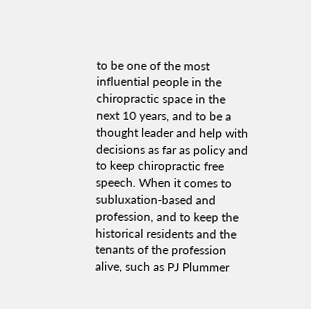to be one of the most influential people in the chiropractic space in the next 10 years, and to be a thought leader and help with decisions as far as policy and to keep chiropractic free speech. When it comes to subluxation-based and profession, and to keep the historical residents and the tenants of the profession alive, such as PJ Plummer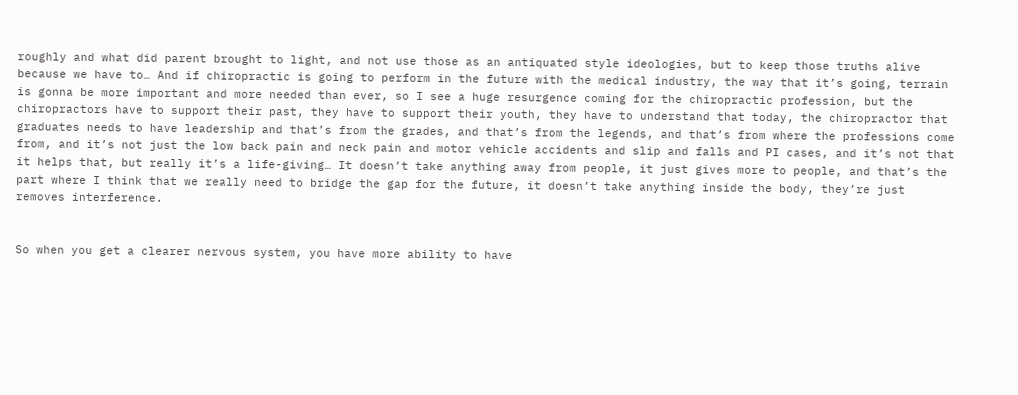roughly and what did parent brought to light, and not use those as an antiquated style ideologies, but to keep those truths alive because we have to… And if chiropractic is going to perform in the future with the medical industry, the way that it’s going, terrain is gonna be more important and more needed than ever, so I see a huge resurgence coming for the chiropractic profession, but the chiropractors have to support their past, they have to support their youth, they have to understand that today, the chiropractor that graduates needs to have leadership and that’s from the grades, and that’s from the legends, and that’s from where the professions come from, and it’s not just the low back pain and neck pain and motor vehicle accidents and slip and falls and PI cases, and it’s not that it helps that, but really it’s a life-giving… It doesn’t take anything away from people, it just gives more to people, and that’s the part where I think that we really need to bridge the gap for the future, it doesn’t take anything inside the body, they’re just removes interference.


So when you get a clearer nervous system, you have more ability to have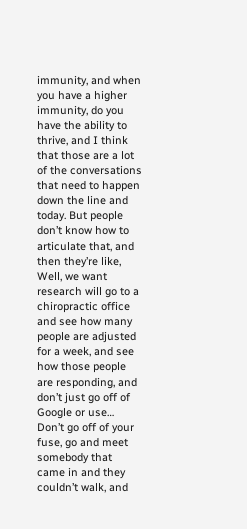immunity, and when you have a higher immunity, do you have the ability to thrive, and I think that those are a lot of the conversations that need to happen down the line and today. But people don’t know how to articulate that, and then they’re like, Well, we want research will go to a chiropractic office and see how many people are adjusted for a week, and see how those people are responding, and don’t just go off of Google or use… Don’t go off of your fuse, go and meet somebody that came in and they couldn’t walk, and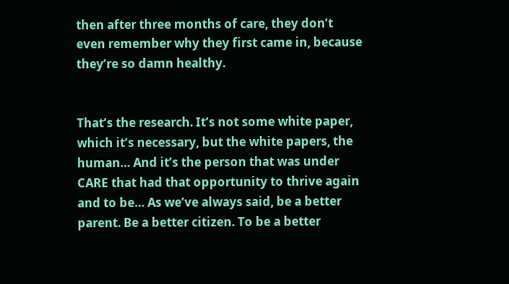then after three months of care, they don’t even remember why they first came in, because they’re so damn healthy.


That’s the research. It’s not some white paper, which it’s necessary, but the white papers, the human… And it’s the person that was under CARE that had that opportunity to thrive again and to be… As we’ve always said, be a better parent. Be a better citizen. To be a better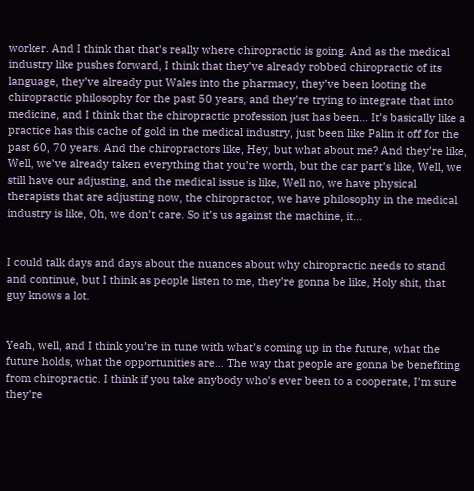worker. And I think that that’s really where chiropractic is going. And as the medical industry like pushes forward, I think that they’ve already robbed chiropractic of its language, they’ve already put Wales into the pharmacy, they’ve been looting the chiropractic philosophy for the past 50 years, and they’re trying to integrate that into medicine, and I think that the chiropractic profession just has been… It’s basically like a practice has this cache of gold in the medical industry, just been like Palin it off for the past 60, 70 years. And the chiropractors like, Hey, but what about me? And they’re like, Well, we’ve already taken everything that you’re worth, but the car part’s like, Well, we still have our adjusting, and the medical issue is like, Well no, we have physical therapists that are adjusting now, the chiropractor, we have philosophy in the medical industry is like, Oh, we don’t care. So it’s us against the machine, it…


I could talk days and days about the nuances about why chiropractic needs to stand and continue, but I think as people listen to me, they’re gonna be like, Holy shit, that guy knows a lot.


Yeah, well, and I think you’re in tune with what’s coming up in the future, what the future holds, what the opportunities are… The way that people are gonna be benefiting from chiropractic. I think if you take anybody who’s ever been to a cooperate, I’m sure they’re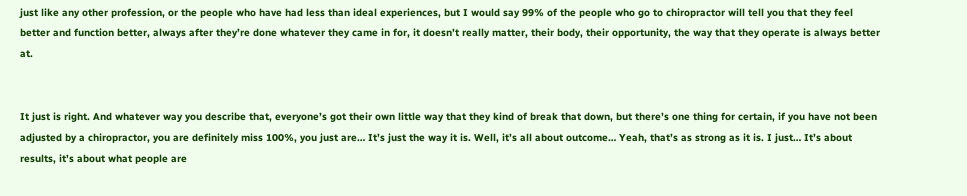just like any other profession, or the people who have had less than ideal experiences, but I would say 99% of the people who go to chiropractor will tell you that they feel better and function better, always after they’re done whatever they came in for, it doesn’t really matter, their body, their opportunity, the way that they operate is always better at.


It just is right. And whatever way you describe that, everyone’s got their own little way that they kind of break that down, but there’s one thing for certain, if you have not been adjusted by a chiropractor, you are definitely miss 100%, you just are… It’s just the way it is. Well, it’s all about outcome… Yeah, that’s as strong as it is. I just… It’s about results, it’s about what people are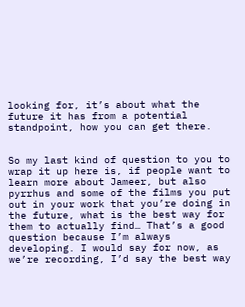looking for, it’s about what the future it has from a potential standpoint, how you can get there.


So my last kind of question to you to wrap it up here is, if people want to learn more about Jameer, but also pyrrhus and some of the films you put out in your work that you’re doing in the future, what is the best way for them to actually find… That’s a good question because I’m always developing. I would say for now, as we’re recording, I’d say the best way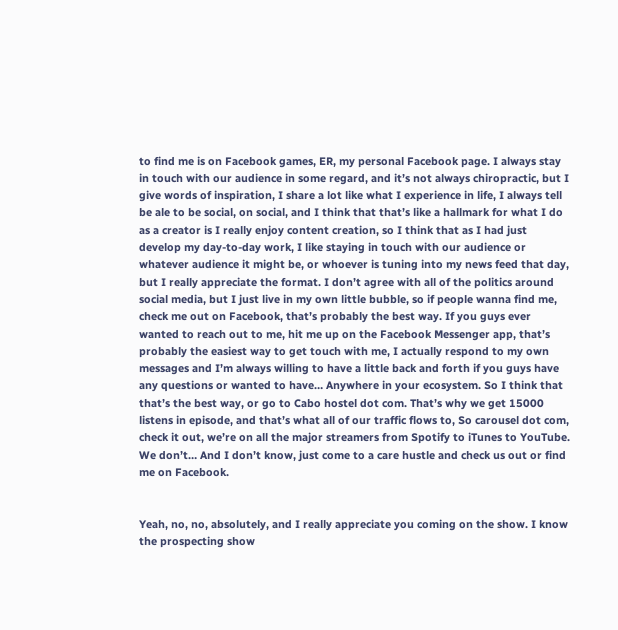to find me is on Facebook games, ER, my personal Facebook page. I always stay in touch with our audience in some regard, and it’s not always chiropractic, but I give words of inspiration, I share a lot like what I experience in life, I always tell be ale to be social, on social, and I think that that’s like a hallmark for what I do as a creator is I really enjoy content creation, so I think that as I had just develop my day-to-day work, I like staying in touch with our audience or whatever audience it might be, or whoever is tuning into my news feed that day, but I really appreciate the format. I don’t agree with all of the politics around social media, but I just live in my own little bubble, so if people wanna find me, check me out on Facebook, that’s probably the best way. If you guys ever wanted to reach out to me, hit me up on the Facebook Messenger app, that’s probably the easiest way to get touch with me, I actually respond to my own messages and I’m always willing to have a little back and forth if you guys have any questions or wanted to have… Anywhere in your ecosystem. So I think that that’s the best way, or go to Cabo hostel dot com. That’s why we get 15000 listens in episode, and that’s what all of our traffic flows to, So carousel dot com, check it out, we’re on all the major streamers from Spotify to iTunes to YouTube. We don’t… And I don’t know, just come to a care hustle and check us out or find me on Facebook.


Yeah, no, no, absolutely, and I really appreciate you coming on the show. I know the prospecting show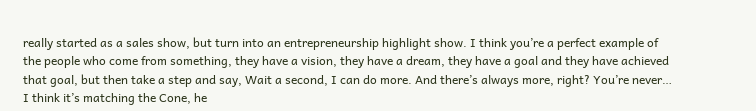really started as a sales show, but turn into an entrepreneurship highlight show. I think you’re a perfect example of the people who come from something, they have a vision, they have a dream, they have a goal and they have achieved that goal, but then take a step and say, Wait a second, I can do more. And there’s always more, right? You’re never… I think it’s matching the Cone, he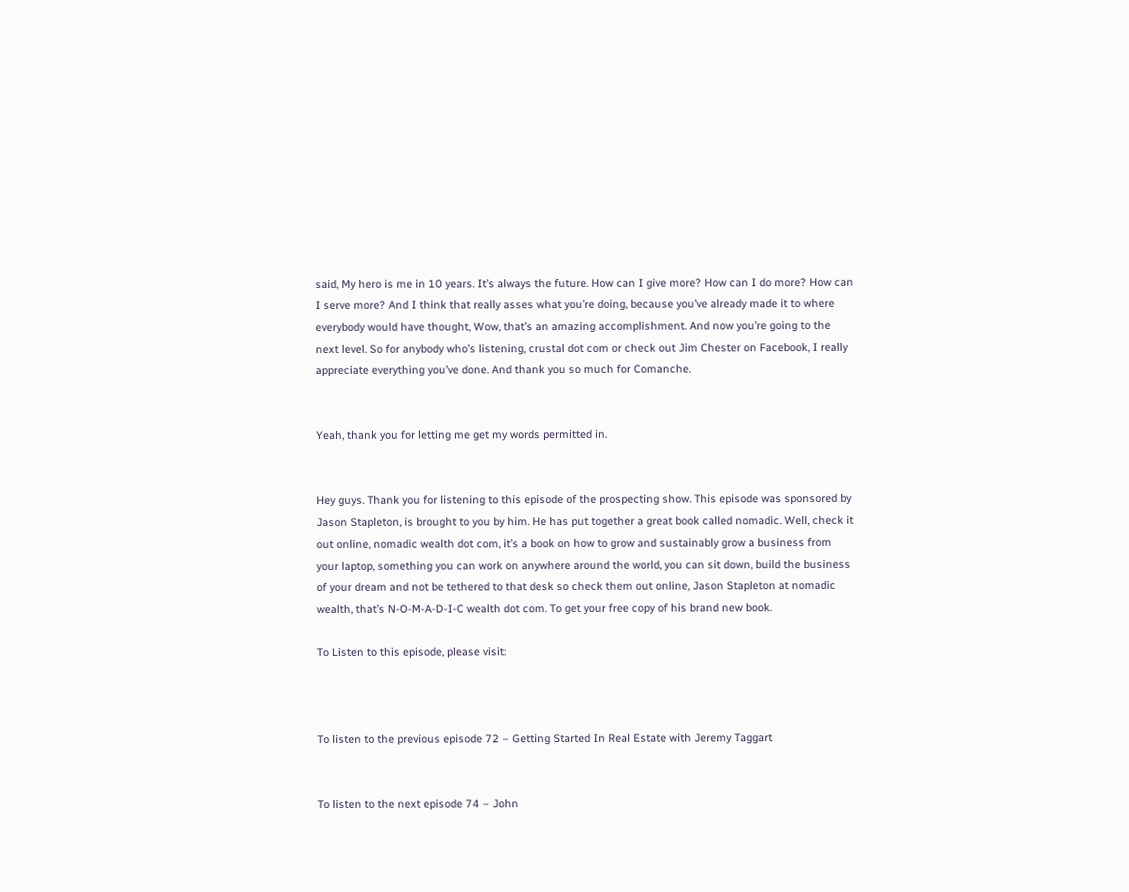said, My hero is me in 10 years. It’s always the future. How can I give more? How can I do more? How can I serve more? And I think that really asses what you’re doing, because you’ve already made it to where everybody would have thought, Wow, that’s an amazing accomplishment. And now you’re going to the next level. So for anybody who’s listening, crustal dot com or check out Jim Chester on Facebook, I really appreciate everything you’ve done. And thank you so much for Comanche.


Yeah, thank you for letting me get my words permitted in.


Hey guys. Thank you for listening to this episode of the prospecting show. This episode was sponsored by Jason Stapleton, is brought to you by him. He has put together a great book called nomadic. Well, check it out online, nomadic wealth dot com, it’s a book on how to grow and sustainably grow a business from your laptop, something you can work on anywhere around the world, you can sit down, build the business of your dream and not be tethered to that desk so check them out online, Jason Stapleton at nomadic wealth, that’s N-O-M-A-D-I-C wealth dot com. To get your free copy of his brand new book.

To Listen to this episode, please visit:



To listen to the previous episode 72 – Getting Started In Real Estate with Jeremy Taggart


To listen to the next episode 74 – John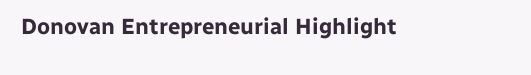Donovan Entrepreneurial Highlight